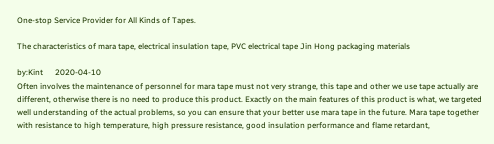One-stop Service Provider for All Kinds of Tapes.

The characteristics of mara tape, electrical insulation tape, PVC electrical tape Jin Hong packaging materials

by:Kint      2020-04-10
Often involves the maintenance of personnel for mara tape must not very strange, this tape and other we use tape actually are different, otherwise there is no need to produce this product. Exactly on the main features of this product is what, we targeted well understanding of the actual problems, so you can ensure that your better use mara tape in the future. Mara tape together with resistance to high temperature, high pressure resistance, good insulation performance and flame retardant,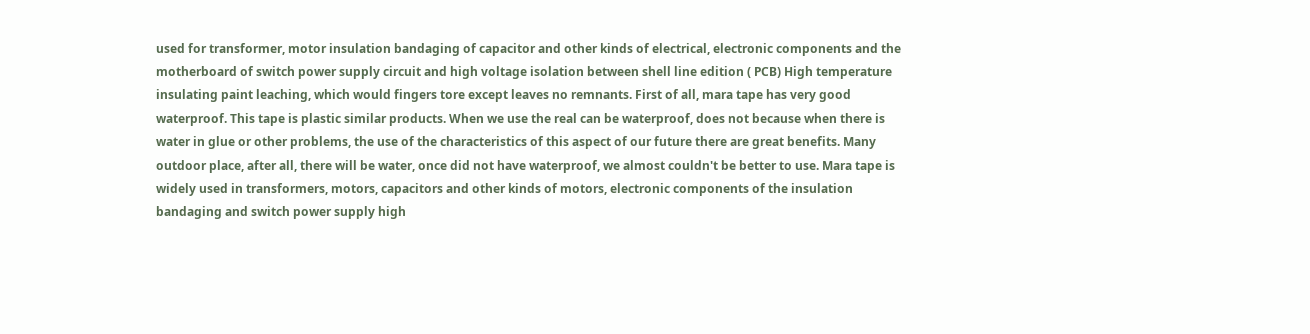used for transformer, motor insulation bandaging of capacitor and other kinds of electrical, electronic components and the motherboard of switch power supply circuit and high voltage isolation between shell line edition ( PCB) High temperature insulating paint leaching, which would fingers tore except leaves no remnants. First of all, mara tape has very good waterproof. This tape is plastic similar products. When we use the real can be waterproof, does not because when there is water in glue or other problems, the use of the characteristics of this aspect of our future there are great benefits. Many outdoor place, after all, there will be water, once did not have waterproof, we almost couldn't be better to use. Mara tape is widely used in transformers, motors, capacitors and other kinds of motors, electronic components of the insulation bandaging and switch power supply high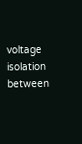voltage isolation between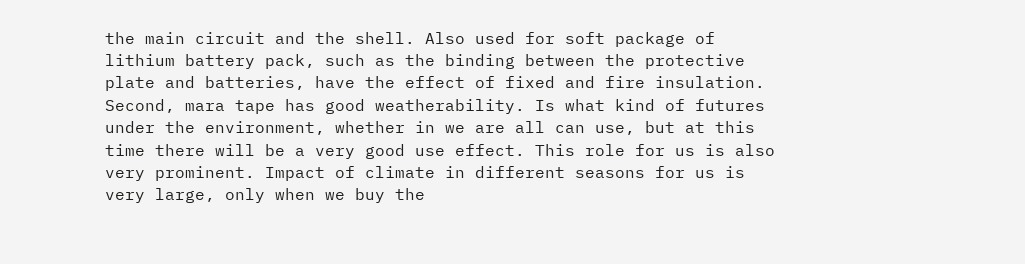the main circuit and the shell. Also used for soft package of lithium battery pack, such as the binding between the protective plate and batteries, have the effect of fixed and fire insulation. Second, mara tape has good weatherability. Is what kind of futures under the environment, whether in we are all can use, but at this time there will be a very good use effect. This role for us is also very prominent. Impact of climate in different seasons for us is very large, only when we buy the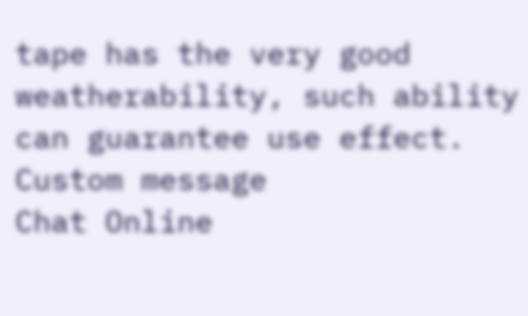tape has the very good weatherability, such ability can guarantee use effect.
Custom message
Chat Online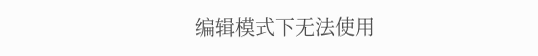编辑模式下无法使用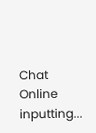Chat Online inputting...